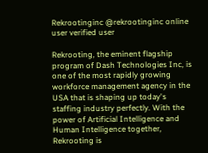Rekrootinginc @rekrootinginc online user verified user

Rekrooting, the eminent flagship program of Dash Technologies Inc, is one of the most rapidly growing workforce management agency in the USA that is shaping up today's staffing industry perfectly. With the power of Artificial Intelligence and Human Intelligence together, Rekrooting is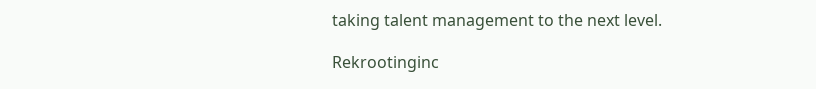taking talent management to the next level.

Rekrootinginc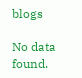blogs

No data found.